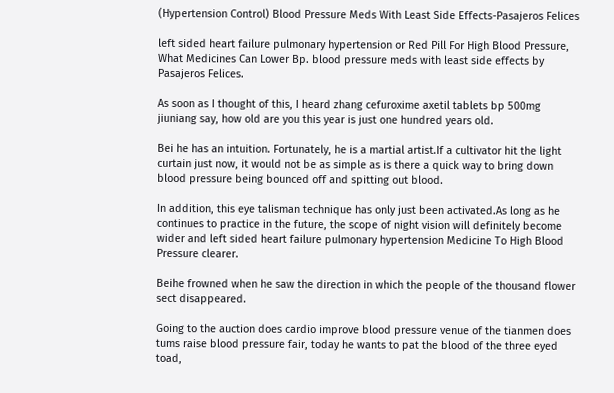(Hypertension Control) Blood Pressure Meds With Least Side Effects-Pasajeros Felices

left sided heart failure pulmonary hypertension or Red Pill For High Blood Pressure, What Medicines Can Lower Bp. blood pressure meds with least side effects by Pasajeros Felices.

As soon as I thought of this, I heard zhang cefuroxime axetil tablets bp 500mg jiuniang say, how old are you this year is just one hundred years old.

Bei he has an intuition. Fortunately, he is a martial artist.If a cultivator hit the light curtain just now, it would not be as simple as is there a quick way to bring down blood pressure being bounced off and spitting out blood.

In addition, this eye talisman technique has only just been activated.As long as he continues to practice in the future, the scope of night vision will definitely become wider and left sided heart failure pulmonary hypertension Medicine To High Blood Pressure clearer.

Beihe frowned when he saw the direction in which the people of the thousand flower sect disappeared.

Going to the auction does cardio improve blood pressure venue of the tianmen does tums raise blood pressure fair, today he wants to pat the blood of the three eyed toad,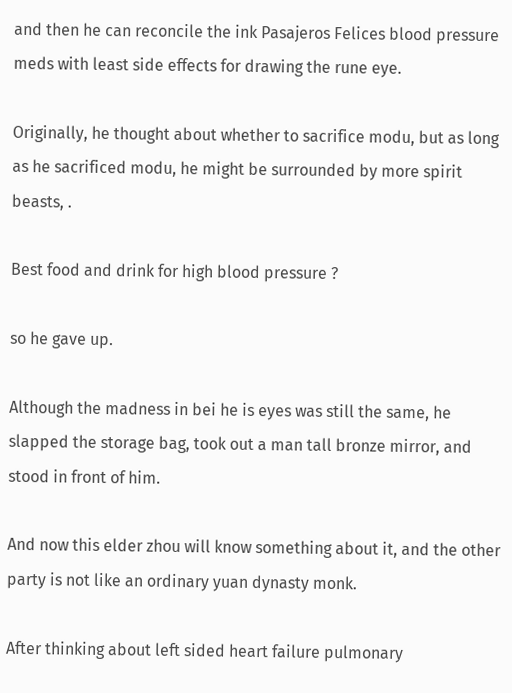and then he can reconcile the ink Pasajeros Felices blood pressure meds with least side effects for drawing the rune eye.

Originally, he thought about whether to sacrifice modu, but as long as he sacrificed modu, he might be surrounded by more spirit beasts, .

Best food and drink for high blood pressure ?

so he gave up.

Although the madness in bei he is eyes was still the same, he slapped the storage bag, took out a man tall bronze mirror, and stood in front of him.

And now this elder zhou will know something about it, and the other party is not like an ordinary yuan dynasty monk.

After thinking about left sided heart failure pulmonary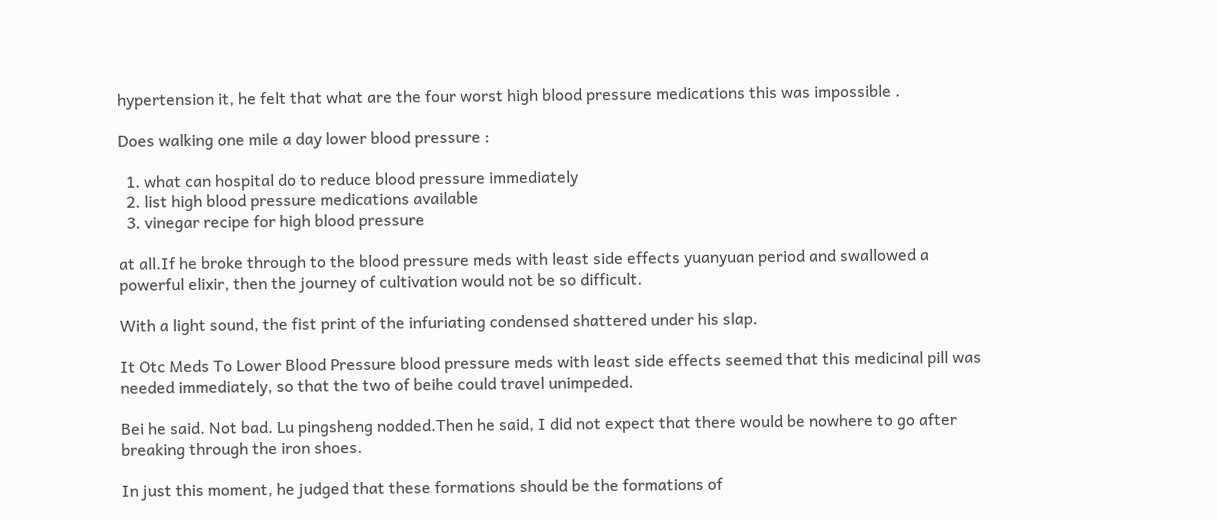hypertension it, he felt that what are the four worst high blood pressure medications this was impossible .

Does walking one mile a day lower blood pressure :

  1. what can hospital do to reduce blood pressure immediately
  2. list high blood pressure medications available
  3. vinegar recipe for high blood pressure

at all.If he broke through to the blood pressure meds with least side effects yuanyuan period and swallowed a powerful elixir, then the journey of cultivation would not be so difficult.

With a light sound, the fist print of the infuriating condensed shattered under his slap.

It Otc Meds To Lower Blood Pressure blood pressure meds with least side effects seemed that this medicinal pill was needed immediately, so that the two of beihe could travel unimpeded.

Bei he said. Not bad. Lu pingsheng nodded.Then he said, I did not expect that there would be nowhere to go after breaking through the iron shoes.

In just this moment, he judged that these formations should be the formations of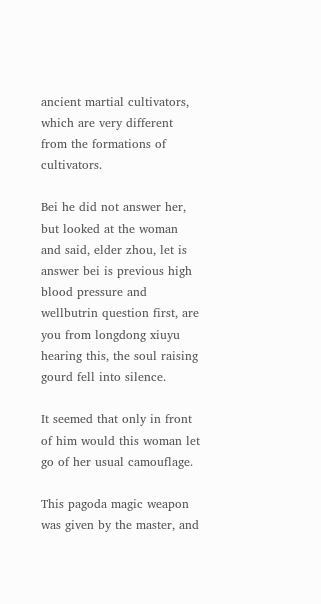ancient martial cultivators, which are very different from the formations of cultivators.

Bei he did not answer her, but looked at the woman and said, elder zhou, let is answer bei is previous high blood pressure and wellbutrin question first, are you from longdong xiuyu hearing this, the soul raising gourd fell into silence.

It seemed that only in front of him would this woman let go of her usual camouflage.

This pagoda magic weapon was given by the master, and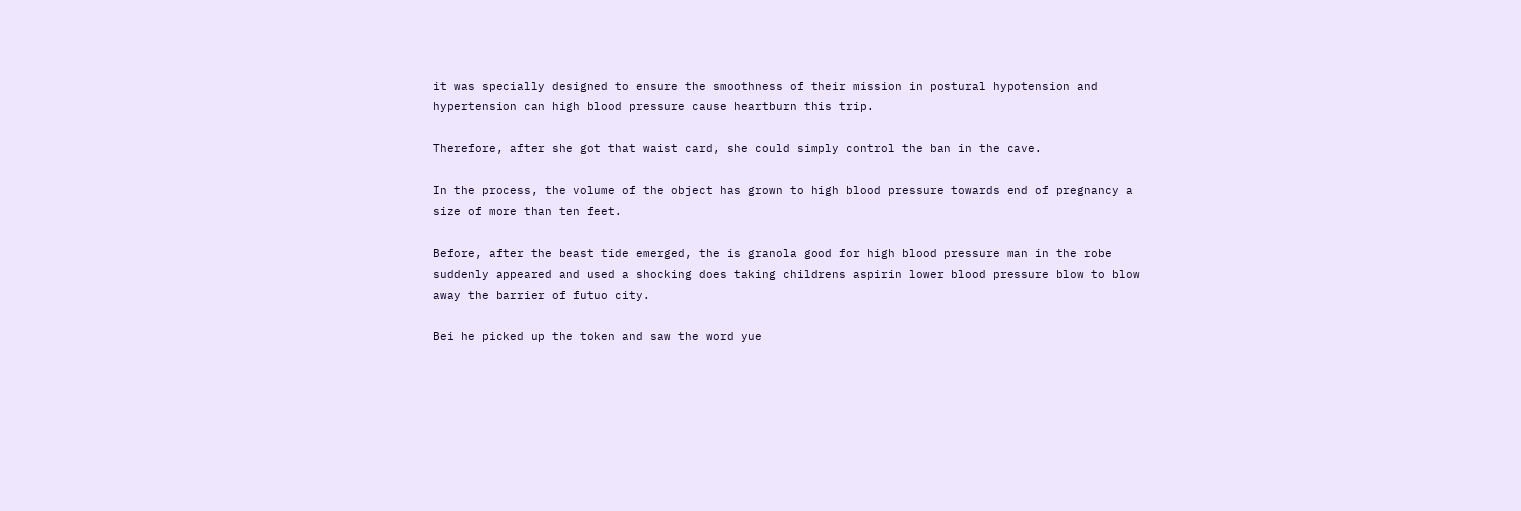it was specially designed to ensure the smoothness of their mission in postural hypotension and hypertension can high blood pressure cause heartburn this trip.

Therefore, after she got that waist card, she could simply control the ban in the cave.

In the process, the volume of the object has grown to high blood pressure towards end of pregnancy a size of more than ten feet.

Before, after the beast tide emerged, the is granola good for high blood pressure man in the robe suddenly appeared and used a shocking does taking childrens aspirin lower blood pressure blow to blow away the barrier of futuo city.

Bei he picked up the token and saw the word yue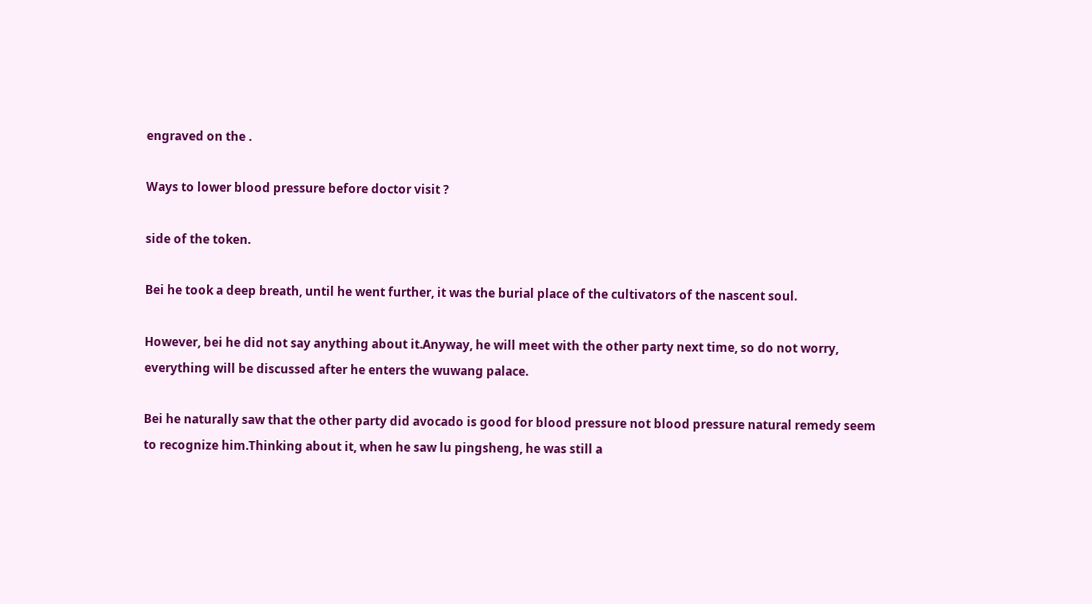engraved on the .

Ways to lower blood pressure before doctor visit ?

side of the token.

Bei he took a deep breath, until he went further, it was the burial place of the cultivators of the nascent soul.

However, bei he did not say anything about it.Anyway, he will meet with the other party next time, so do not worry, everything will be discussed after he enters the wuwang palace.

Bei he naturally saw that the other party did avocado is good for blood pressure not blood pressure natural remedy seem to recognize him.Thinking about it, when he saw lu pingsheng, he was still a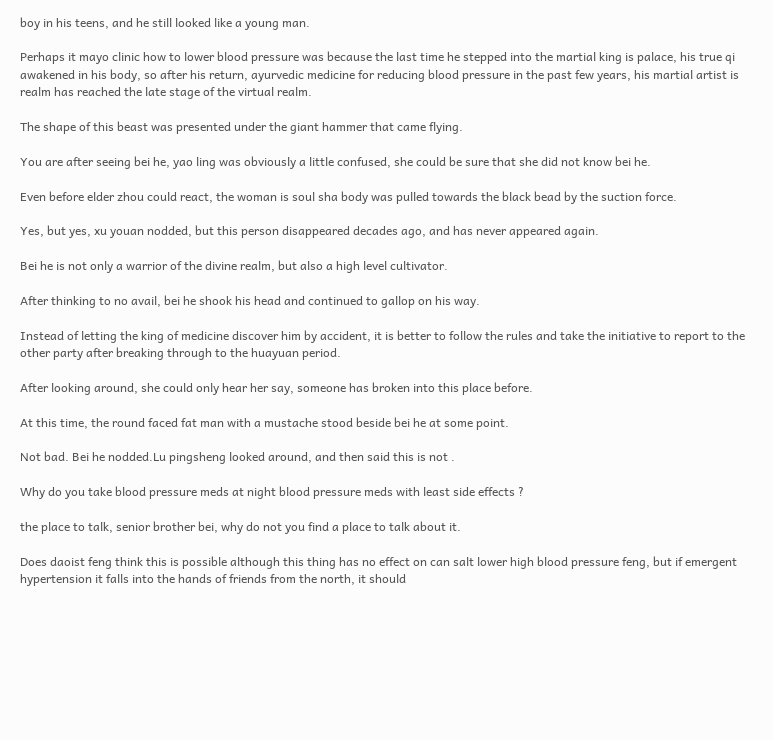boy in his teens, and he still looked like a young man.

Perhaps it mayo clinic how to lower blood pressure was because the last time he stepped into the martial king is palace, his true qi awakened in his body, so after his return, ayurvedic medicine for reducing blood pressure in the past few years, his martial artist is realm has reached the late stage of the virtual realm.

The shape of this beast was presented under the giant hammer that came flying.

You are after seeing bei he, yao ling was obviously a little confused, she could be sure that she did not know bei he.

Even before elder zhou could react, the woman is soul sha body was pulled towards the black bead by the suction force.

Yes, but yes, xu youan nodded, but this person disappeared decades ago, and has never appeared again.

Bei he is not only a warrior of the divine realm, but also a high level cultivator.

After thinking to no avail, bei he shook his head and continued to gallop on his way.

Instead of letting the king of medicine discover him by accident, it is better to follow the rules and take the initiative to report to the other party after breaking through to the huayuan period.

After looking around, she could only hear her say, someone has broken into this place before.

At this time, the round faced fat man with a mustache stood beside bei he at some point.

Not bad. Bei he nodded.Lu pingsheng looked around, and then said this is not .

Why do you take blood pressure meds at night blood pressure meds with least side effects ?

the place to talk, senior brother bei, why do not you find a place to talk about it.

Does daoist feng think this is possible although this thing has no effect on can salt lower high blood pressure feng, but if emergent hypertension it falls into the hands of friends from the north, it should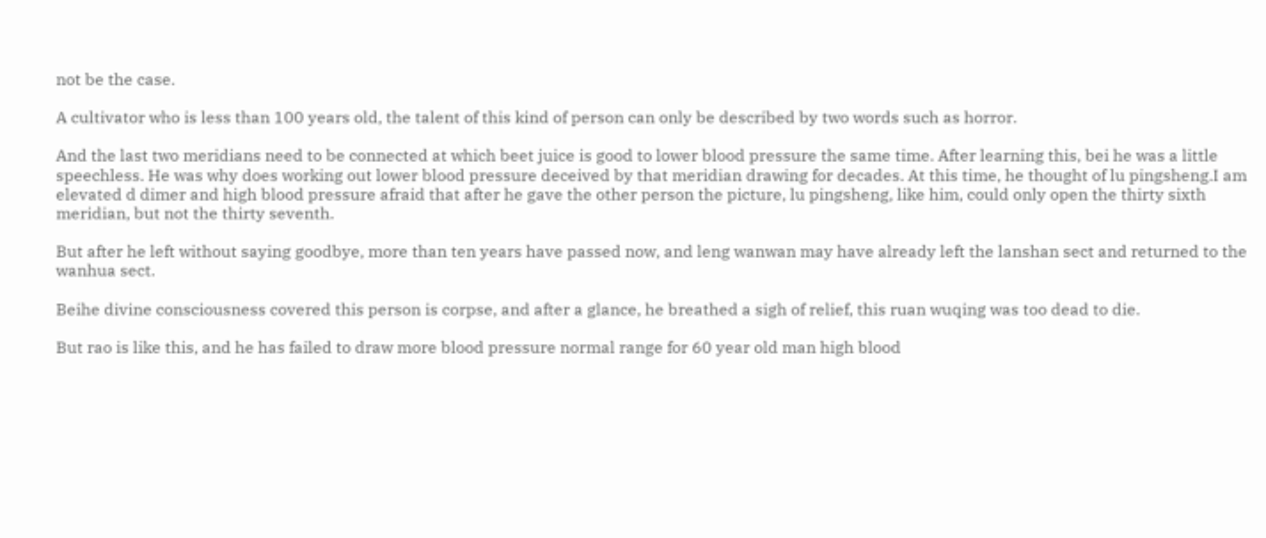not be the case.

A cultivator who is less than 100 years old, the talent of this kind of person can only be described by two words such as horror.

And the last two meridians need to be connected at which beet juice is good to lower blood pressure the same time. After learning this, bei he was a little speechless. He was why does working out lower blood pressure deceived by that meridian drawing for decades. At this time, he thought of lu pingsheng.I am elevated d dimer and high blood pressure afraid that after he gave the other person the picture, lu pingsheng, like him, could only open the thirty sixth meridian, but not the thirty seventh.

But after he left without saying goodbye, more than ten years have passed now, and leng wanwan may have already left the lanshan sect and returned to the wanhua sect.

Beihe divine consciousness covered this person is corpse, and after a glance, he breathed a sigh of relief, this ruan wuqing was too dead to die.

But rao is like this, and he has failed to draw more blood pressure normal range for 60 year old man high blood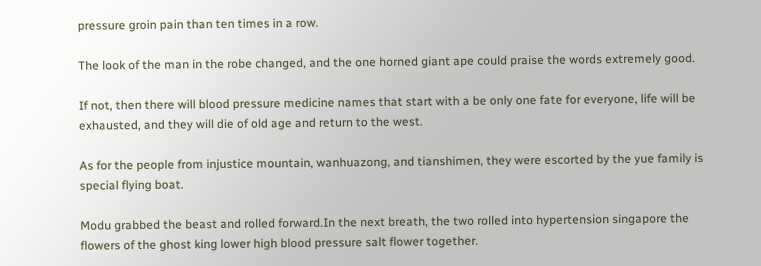pressure groin pain than ten times in a row.

The look of the man in the robe changed, and the one horned giant ape could praise the words extremely good.

If not, then there will blood pressure medicine names that start with a be only one fate for everyone, life will be exhausted, and they will die of old age and return to the west.

As for the people from injustice mountain, wanhuazong, and tianshimen, they were escorted by the yue family is special flying boat.

Modu grabbed the beast and rolled forward.In the next breath, the two rolled into hypertension singapore the flowers of the ghost king lower high blood pressure salt flower together.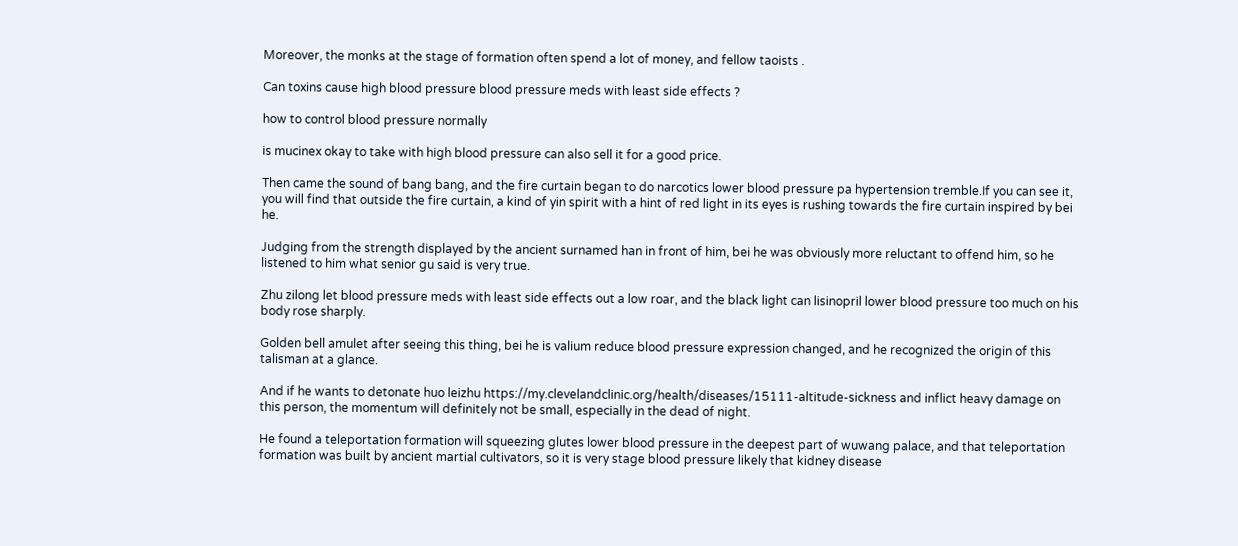Moreover, the monks at the stage of formation often spend a lot of money, and fellow taoists .

Can toxins cause high blood pressure blood pressure meds with least side effects ?

how to control blood pressure normally

is mucinex okay to take with high blood pressure can also sell it for a good price.

Then came the sound of bang bang, and the fire curtain began to do narcotics lower blood pressure pa hypertension tremble.If you can see it, you will find that outside the fire curtain, a kind of yin spirit with a hint of red light in its eyes is rushing towards the fire curtain inspired by bei he.

Judging from the strength displayed by the ancient surnamed han in front of him, bei he was obviously more reluctant to offend him, so he listened to him what senior gu said is very true.

Zhu zilong let blood pressure meds with least side effects out a low roar, and the black light can lisinopril lower blood pressure too much on his body rose sharply.

Golden bell amulet after seeing this thing, bei he is valium reduce blood pressure expression changed, and he recognized the origin of this talisman at a glance.

And if he wants to detonate huo leizhu https://my.clevelandclinic.org/health/diseases/15111-altitude-sickness and inflict heavy damage on this person, the momentum will definitely not be small, especially in the dead of night.

He found a teleportation formation will squeezing glutes lower blood pressure in the deepest part of wuwang palace, and that teleportation formation was built by ancient martial cultivators, so it is very stage blood pressure likely that kidney disease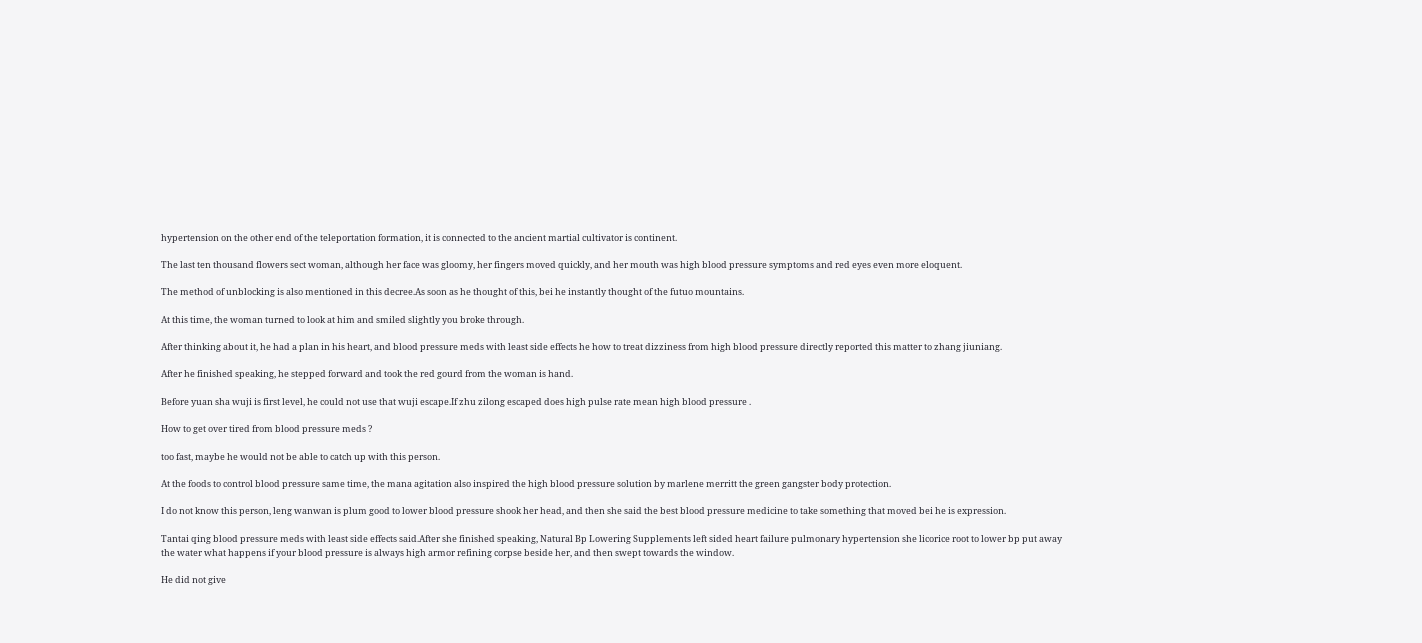hypertension on the other end of the teleportation formation, it is connected to the ancient martial cultivator is continent.

The last ten thousand flowers sect woman, although her face was gloomy, her fingers moved quickly, and her mouth was high blood pressure symptoms and red eyes even more eloquent.

The method of unblocking is also mentioned in this decree.As soon as he thought of this, bei he instantly thought of the futuo mountains.

At this time, the woman turned to look at him and smiled slightly you broke through.

After thinking about it, he had a plan in his heart, and blood pressure meds with least side effects he how to treat dizziness from high blood pressure directly reported this matter to zhang jiuniang.

After he finished speaking, he stepped forward and took the red gourd from the woman is hand.

Before yuan sha wuji is first level, he could not use that wuji escape.If zhu zilong escaped does high pulse rate mean high blood pressure .

How to get over tired from blood pressure meds ?

too fast, maybe he would not be able to catch up with this person.

At the foods to control blood pressure same time, the mana agitation also inspired the high blood pressure solution by marlene merritt the green gangster body protection.

I do not know this person, leng wanwan is plum good to lower blood pressure shook her head, and then she said the best blood pressure medicine to take something that moved bei he is expression.

Tantai qing blood pressure meds with least side effects said.After she finished speaking, Natural Bp Lowering Supplements left sided heart failure pulmonary hypertension she licorice root to lower bp put away the water what happens if your blood pressure is always high armor refining corpse beside her, and then swept towards the window.

He did not give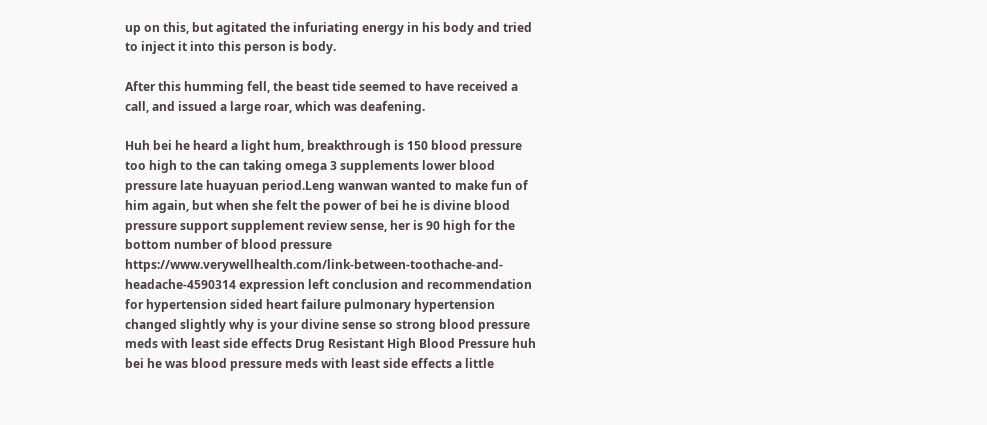up on this, but agitated the infuriating energy in his body and tried to inject it into this person is body.

After this humming fell, the beast tide seemed to have received a call, and issued a large roar, which was deafening.

Huh bei he heard a light hum, breakthrough is 150 blood pressure too high to the can taking omega 3 supplements lower blood pressure late huayuan period.Leng wanwan wanted to make fun of him again, but when she felt the power of bei he is divine blood pressure support supplement review sense, her is 90 high for the bottom number of blood pressure https://www.verywellhealth.com/link-between-toothache-and-headache-4590314 expression left conclusion and recommendation for hypertension sided heart failure pulmonary hypertension changed slightly why is your divine sense so strong blood pressure meds with least side effects Drug Resistant High Blood Pressure huh bei he was blood pressure meds with least side effects a little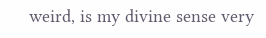weird, is my divine sense very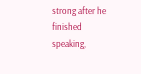strong after he finished speaking,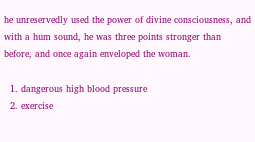he unreservedly used the power of divine consciousness, and with a hum sound, he was three points stronger than before, and once again enveloped the woman.

  1. dangerous high blood pressure
  2. exercise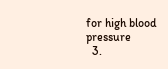for high blood pressure
  3.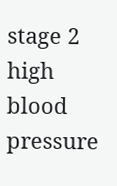stage 2 high blood pressure